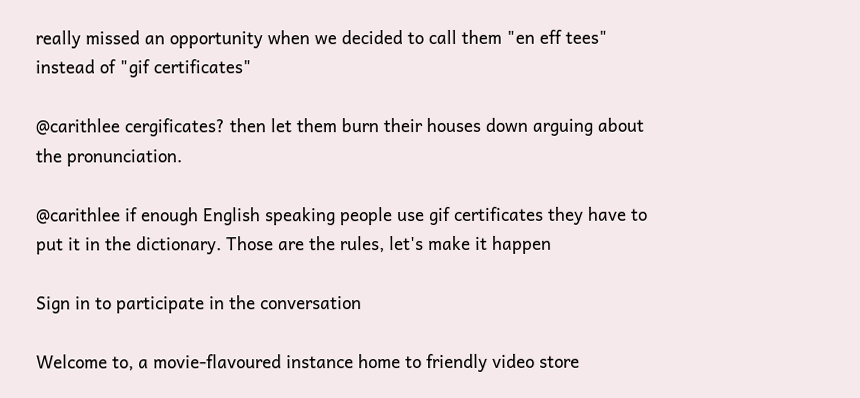really missed an opportunity when we decided to call them "en eff tees" instead of "gif certificates"

@carithlee cergificates? then let them burn their houses down arguing about the pronunciation.

@carithlee if enough English speaking people use gif certificates they have to put it in the dictionary. Those are the rules, let's make it happen

Sign in to participate in the conversation

Welcome to, a movie-flavoured instance home to friendly video store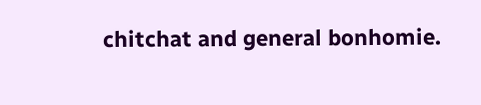chitchat and general bonhomie.